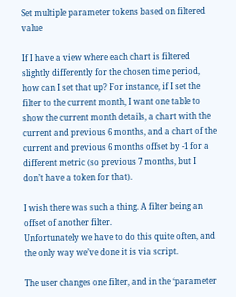Set multiple parameter tokens based on filtered value

If I have a view where each chart is filtered slightly differently for the chosen time period, how can I set that up? For instance, if I set the filter to the current month, I want one table to show the current month details, a chart with the current and previous 6 months, and a chart of the current and previous 6 months offset by -1 for a different metric (so previous 7 months, but I don’t have a token for that).

I wish there was such a thing. A filter being an offset of another filter.
Unfortunately we have to do this quite often, and the only way we’ve done it is via script.

The user changes one filter, and in the ‘parameter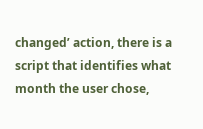changed’ action, there is a script that identifies what month the user chose,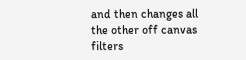and then changes all the other off canvas filters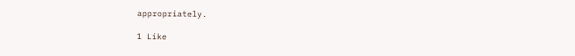appropriately.

1 Like